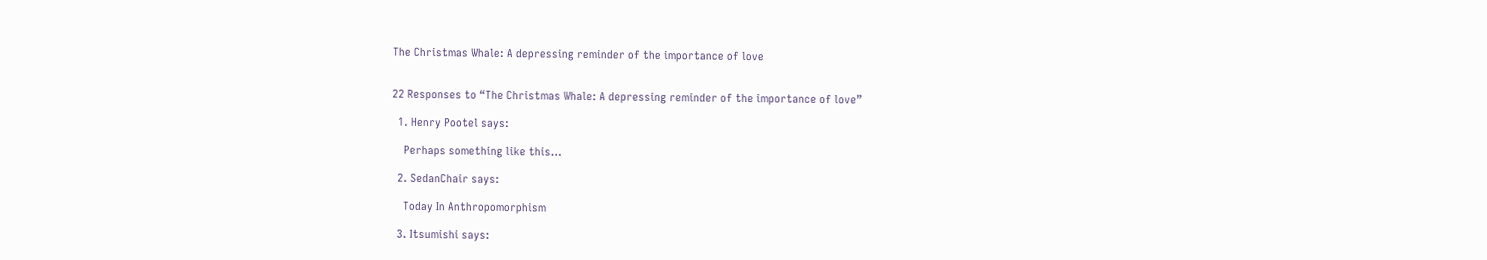The Christmas Whale: A depressing reminder of the importance of love


22 Responses to “The Christmas Whale: A depressing reminder of the importance of love”

  1. Henry Pootel says:

    Perhaps something like this…

  2. SedanChair says:

    Today In Anthropomorphism

  3. Itsumishi says: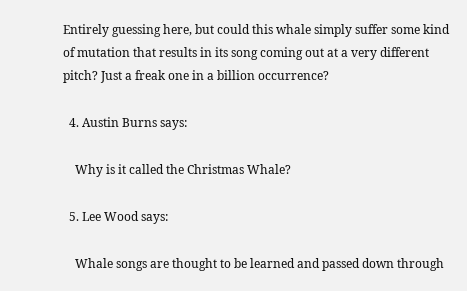Entirely guessing here, but could this whale simply suffer some kind of mutation that results in its song coming out at a very different pitch? Just a freak one in a billion occurrence?

  4. Austin Burns says:

    Why is it called the Christmas Whale?

  5. Lee Wood says:

    Whale songs are thought to be learned and passed down through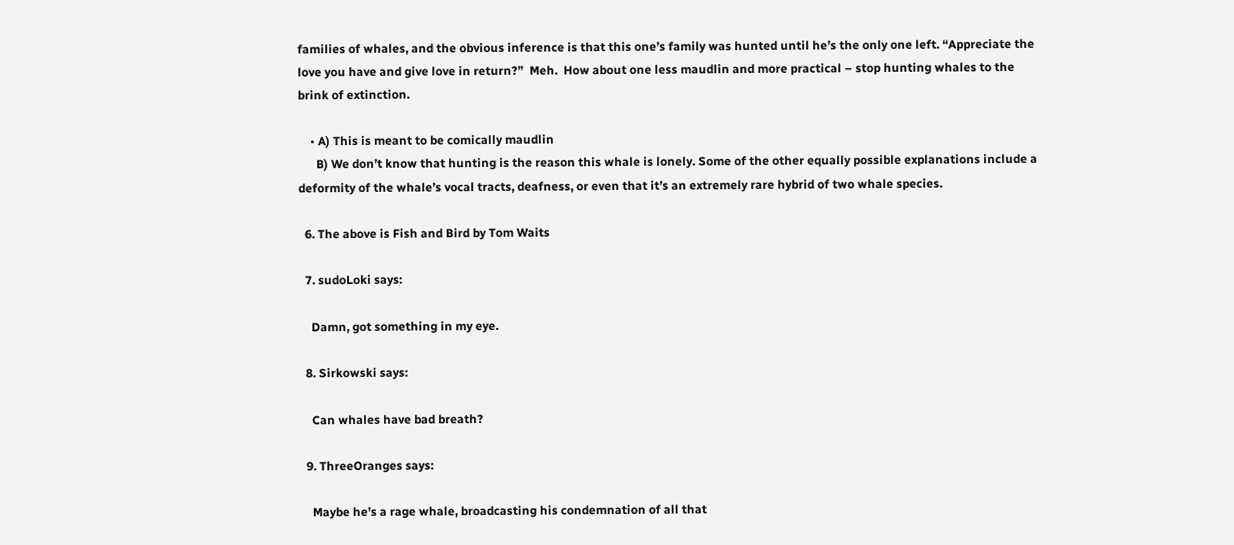families of whales, and the obvious inference is that this one’s family was hunted until he’s the only one left. “Appreciate the love you have and give love in return?”  Meh.  How about one less maudlin and more practical – stop hunting whales to the brink of extinction.

    • A) This is meant to be comically maudlin
      B) We don’t know that hunting is the reason this whale is lonely. Some of the other equally possible explanations include a deformity of the whale’s vocal tracts, deafness, or even that it’s an extremely rare hybrid of two whale species.

  6. The above is Fish and Bird by Tom Waits

  7. sudoLoki says:

    Damn, got something in my eye.

  8. Sirkowski says:

    Can whales have bad breath?

  9. ThreeOranges says:

    Maybe he’s a rage whale, broadcasting his condemnation of all that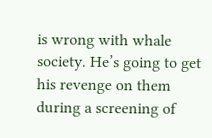is wrong with whale society. He’s going to get his revenge on them during a screening of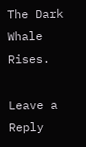The Dark Whale Rises.

Leave a Reply